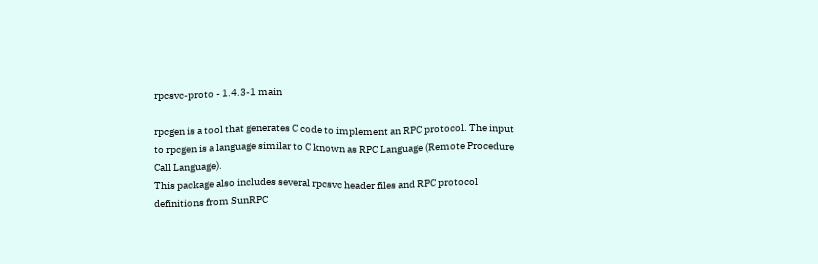rpcsvc-proto - 1.4.3-1 main

rpcgen is a tool that generates C code to implement an RPC protocol. The input
to rpcgen is a language similar to C known as RPC Language (Remote Procedure
Call Language).
This package also includes several rpcsvc header files and RPC protocol
definitions from SunRPC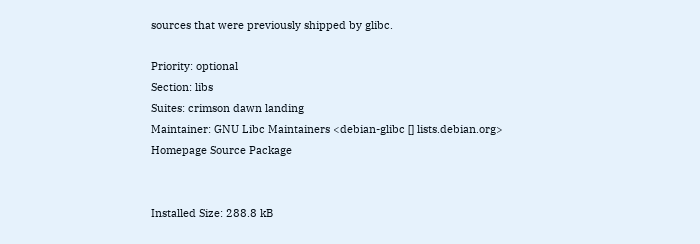sources that were previously shipped by glibc.

Priority: optional
Section: libs
Suites: crimson dawn landing
Maintainer: GNU Libc Maintainers <debian-glibc [] lists.debian.org>
Homepage Source Package


Installed Size: 288.8 kB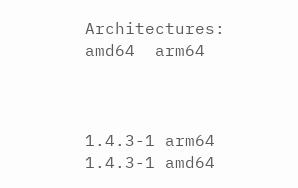Architectures: amd64  arm64



1.4.3-1 arm64 1.4.3-1 amd64